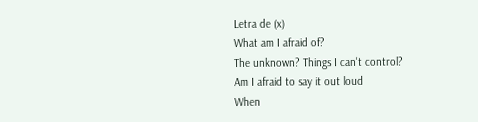Letra de (x)
What am I afraid of?
The unknown? Things I can't control?
Am I afraid to say it out loud
When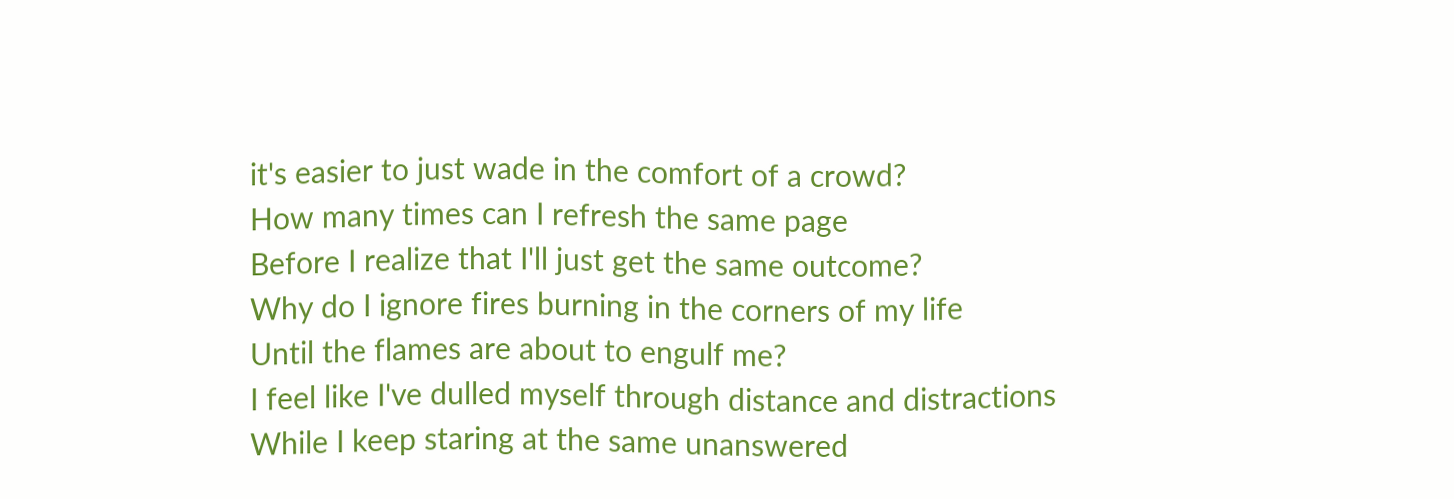it's easier to just wade in the comfort of a crowd?
How many times can I refresh the same page
Before I realize that I'll just get the same outcome?
Why do I ignore fires burning in the corners of my life
Until the flames are about to engulf me?
I feel like I've dulled myself through distance and distractions
While I keep staring at the same unanswered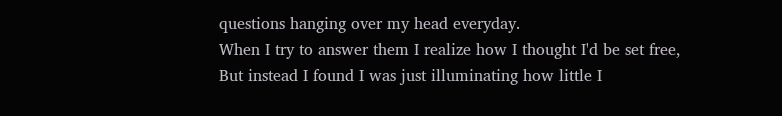questions hanging over my head everyday.
When I try to answer them I realize how I thought I'd be set free,
But instead I found I was just illuminating how little I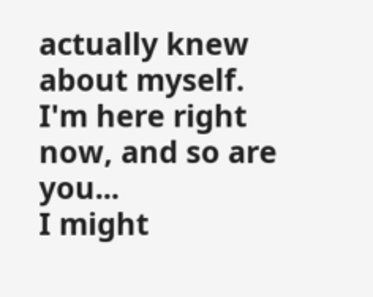actually knew about myself.
I'm here right now, and so are you...
I might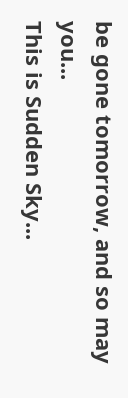be gone tomorrow, and so may you...
This is Sudden Sky...